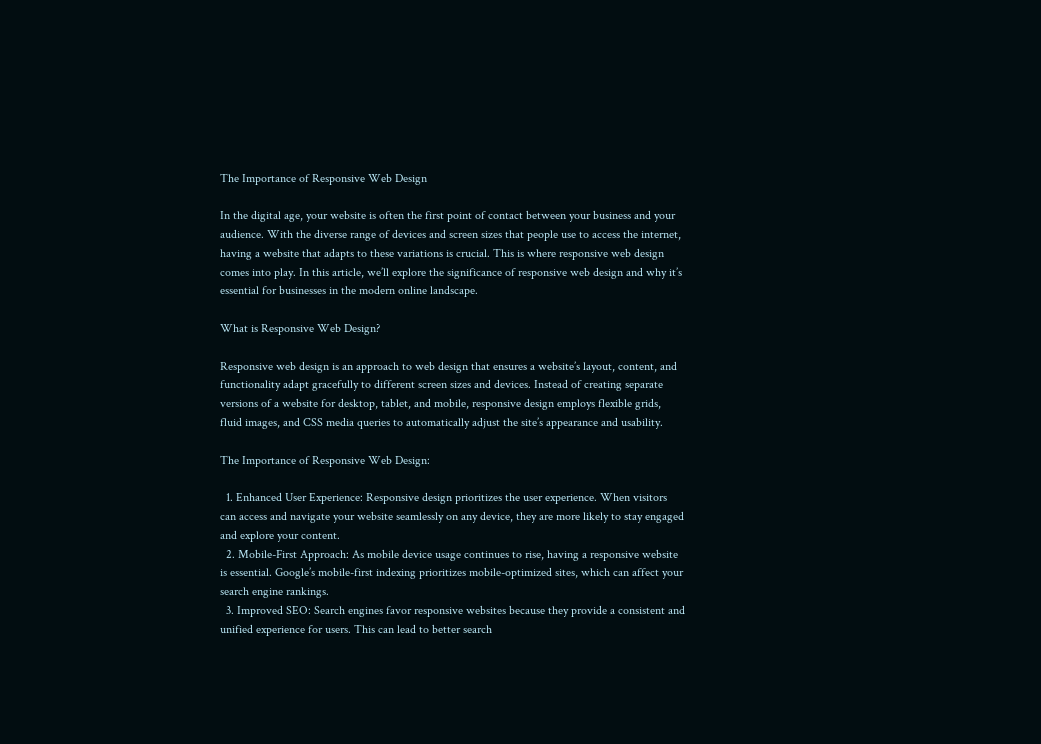The Importance of Responsive Web Design

In the digital age, your website is often the first point of contact between your business and your audience. With the diverse range of devices and screen sizes that people use to access the internet, having a website that adapts to these variations is crucial. This is where responsive web design comes into play. In this article, we’ll explore the significance of responsive web design and why it’s essential for businesses in the modern online landscape.

What is Responsive Web Design?

Responsive web design is an approach to web design that ensures a website’s layout, content, and functionality adapt gracefully to different screen sizes and devices. Instead of creating separate versions of a website for desktop, tablet, and mobile, responsive design employs flexible grids, fluid images, and CSS media queries to automatically adjust the site’s appearance and usability.

The Importance of Responsive Web Design:

  1. Enhanced User Experience: Responsive design prioritizes the user experience. When visitors can access and navigate your website seamlessly on any device, they are more likely to stay engaged and explore your content.
  2. Mobile-First Approach: As mobile device usage continues to rise, having a responsive website is essential. Google’s mobile-first indexing prioritizes mobile-optimized sites, which can affect your search engine rankings.
  3. Improved SEO: Search engines favor responsive websites because they provide a consistent and unified experience for users. This can lead to better search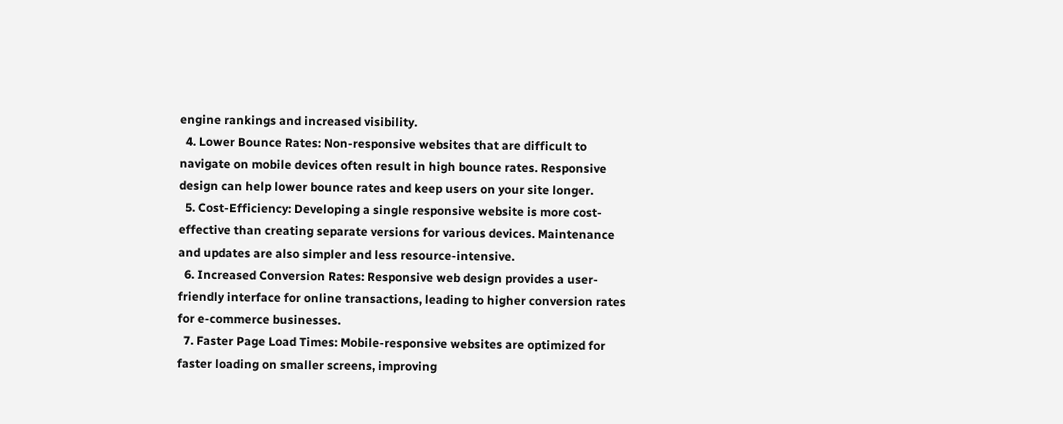engine rankings and increased visibility.
  4. Lower Bounce Rates: Non-responsive websites that are difficult to navigate on mobile devices often result in high bounce rates. Responsive design can help lower bounce rates and keep users on your site longer.
  5. Cost-Efficiency: Developing a single responsive website is more cost-effective than creating separate versions for various devices. Maintenance and updates are also simpler and less resource-intensive.
  6. Increased Conversion Rates: Responsive web design provides a user-friendly interface for online transactions, leading to higher conversion rates for e-commerce businesses.
  7. Faster Page Load Times: Mobile-responsive websites are optimized for faster loading on smaller screens, improving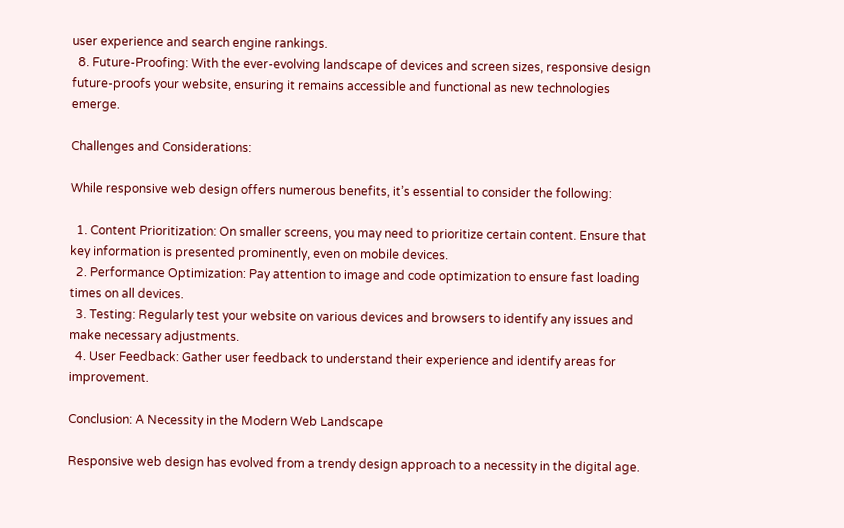user experience and search engine rankings.
  8. Future-Proofing: With the ever-evolving landscape of devices and screen sizes, responsive design future-proofs your website, ensuring it remains accessible and functional as new technologies emerge.

Challenges and Considerations:

While responsive web design offers numerous benefits, it’s essential to consider the following:

  1. Content Prioritization: On smaller screens, you may need to prioritize certain content. Ensure that key information is presented prominently, even on mobile devices.
  2. Performance Optimization: Pay attention to image and code optimization to ensure fast loading times on all devices.
  3. Testing: Regularly test your website on various devices and browsers to identify any issues and make necessary adjustments.
  4. User Feedback: Gather user feedback to understand their experience and identify areas for improvement.

Conclusion: A Necessity in the Modern Web Landscape

Responsive web design has evolved from a trendy design approach to a necessity in the digital age.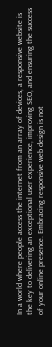In a world where people access the internet from an array of devices, a responsive website is the key to delivering an exceptional user experience, improving SEO, and ensuring the success of your online presence. Embracing responsive web design is not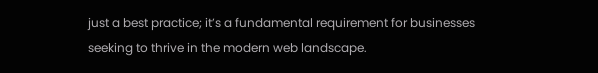just a best practice; it’s a fundamental requirement for businesses seeking to thrive in the modern web landscape.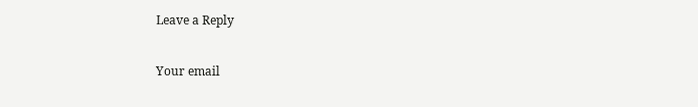Leave a Reply

Your email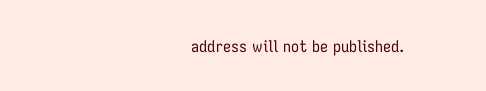address will not be published.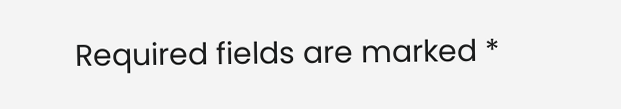Required fields are marked *